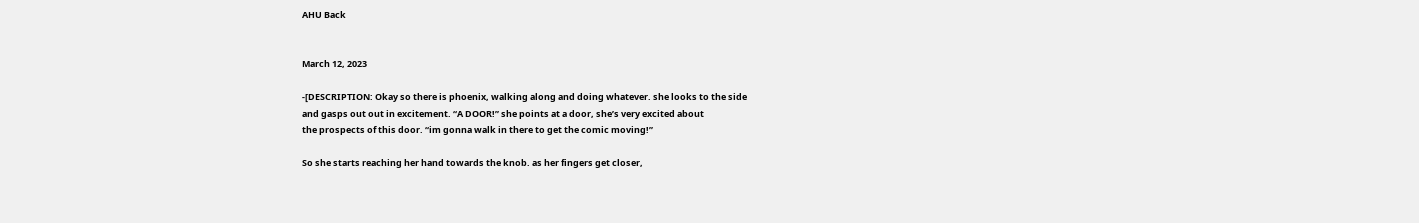AHU Back


March 12, 2023

-[DESCRIPTION: Okay so there is phoenix, walking along and doing whatever. she looks to the side
and gasps out out in excitement. “A DOOR!” she points at a door, she’s very excited about
the prospects of this door. “im gonna walk in there to get the comic moving!”

So she starts reaching her hand towards the knob. as her fingers get closer,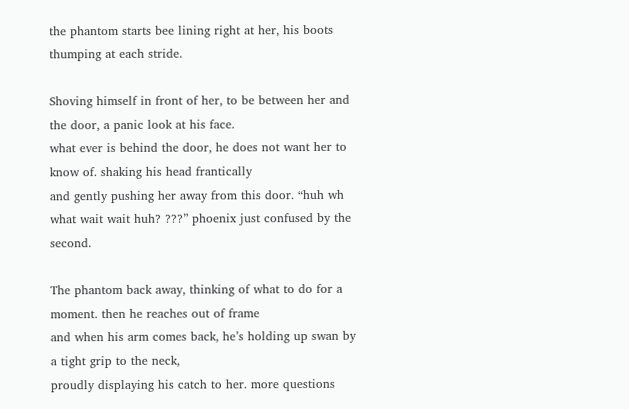the phantom starts bee lining right at her, his boots thumping at each stride.

Shoving himself in front of her, to be between her and the door, a panic look at his face.
what ever is behind the door, he does not want her to know of. shaking his head frantically
and gently pushing her away from this door. “huh wh what wait wait huh? ???” phoenix just confused by the second.

The phantom back away, thinking of what to do for a moment. then he reaches out of frame
and when his arm comes back, he’s holding up swan by a tight grip to the neck,
proudly displaying his catch to her. more questions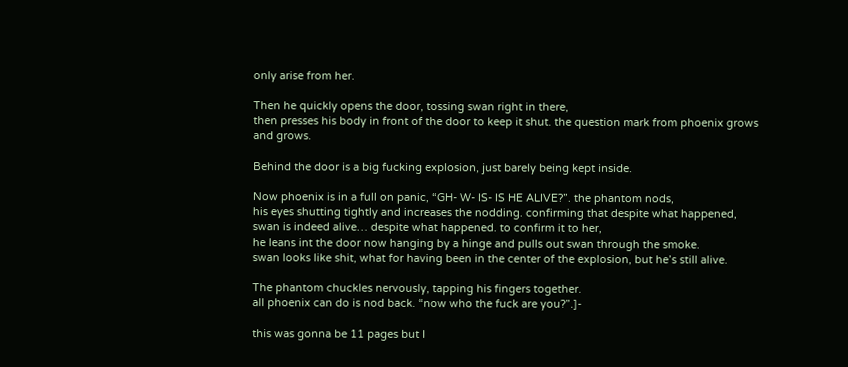only arise from her.

Then he quickly opens the door, tossing swan right in there,
then presses his body in front of the door to keep it shut. the question mark from phoenix grows and grows.

Behind the door is a big fucking explosion, just barely being kept inside.

Now phoenix is in a full on panic, “GH- W- IS- IS HE ALIVE?”. the phantom nods,
his eyes shutting tightly and increases the nodding. confirming that despite what happened,
swan is indeed alive… despite what happened. to confirm it to her,
he leans int the door now hanging by a hinge and pulls out swan through the smoke.
swan looks like shit, what for having been in the center of the explosion, but he’s still alive.

The phantom chuckles nervously, tapping his fingers together.
all phoenix can do is nod back. “now who the fuck are you?”.]-

this was gonna be 11 pages but I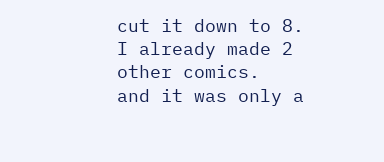cut it down to 8. I already made 2 other comics.
and it was only a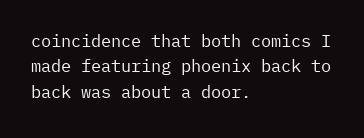coincidence that both comics I made featuring phoenix back to back was about a door.